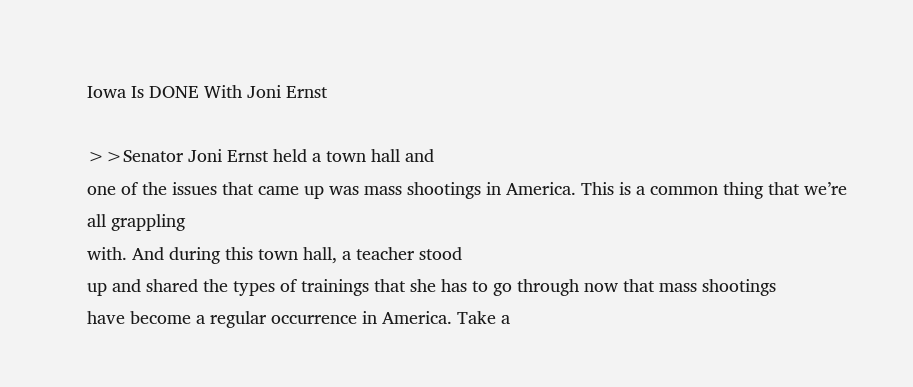Iowa Is DONE With Joni Ernst

>>Senator Joni Ernst held a town hall and
one of the issues that came up was mass shootings in America. This is a common thing that we’re all grappling
with. And during this town hall, a teacher stood
up and shared the types of trainings that she has to go through now that mass shootings
have become a regular occurrence in America. Take a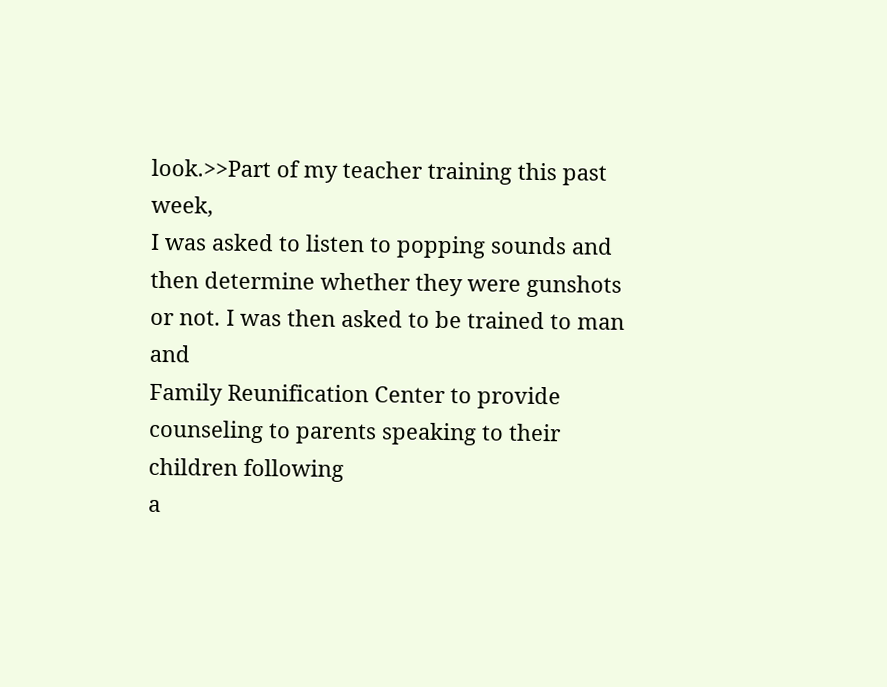look.>>Part of my teacher training this past week,
I was asked to listen to popping sounds and then determine whether they were gunshots
or not. I was then asked to be trained to man and
Family Reunification Center to provide counseling to parents speaking to their children following
a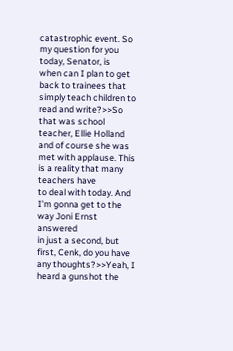catastrophic event. So my question for you today, Senator, is
when can I plan to get back to trainees that simply teach children to read and write?>>So that was school teacher, Ellie Holland
and of course she was met with applause. This is a reality that many teachers have
to deal with today. And I’m gonna get to the way Joni Ernst answered
in just a second, but first, Cenk, do you have any thoughts?>>Yeah, I heard a gunshot the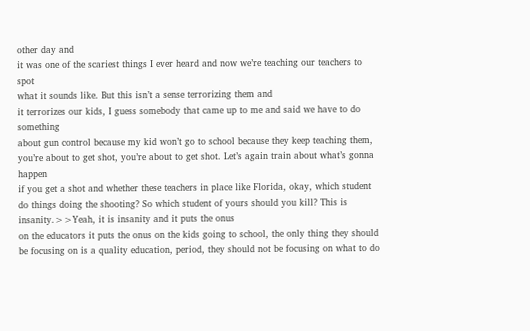other day and
it was one of the scariest things I ever heard and now we’re teaching our teachers to spot
what it sounds like. But this isn’t a sense terrorizing them and
it terrorizes our kids, I guess somebody that came up to me and said we have to do something
about gun control because my kid won’t go to school because they keep teaching them,
you’re about to get shot, you’re about to get shot. Let’s again train about what’s gonna happen
if you get a shot and whether these teachers in place like Florida, okay, which student
do things doing the shooting? So which student of yours should you kill? This is insanity.>>Yeah, it is insanity and it puts the onus
on the educators it puts the onus on the kids going to school, the only thing they should
be focusing on is a quality education, period, they should not be focusing on what to do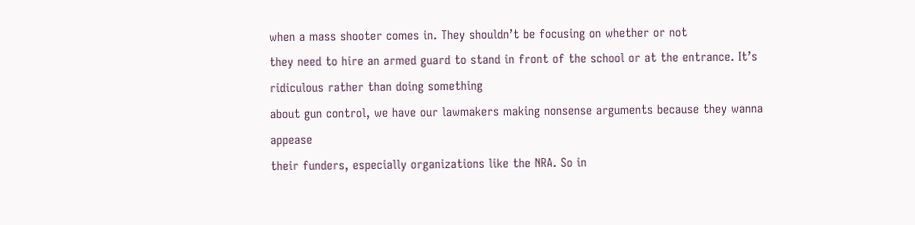when a mass shooter comes in. They shouldn’t be focusing on whether or not
they need to hire an armed guard to stand in front of the school or at the entrance. It’s ridiculous rather than doing something
about gun control, we have our lawmakers making nonsense arguments because they wanna appease
their funders, especially organizations like the NRA. So in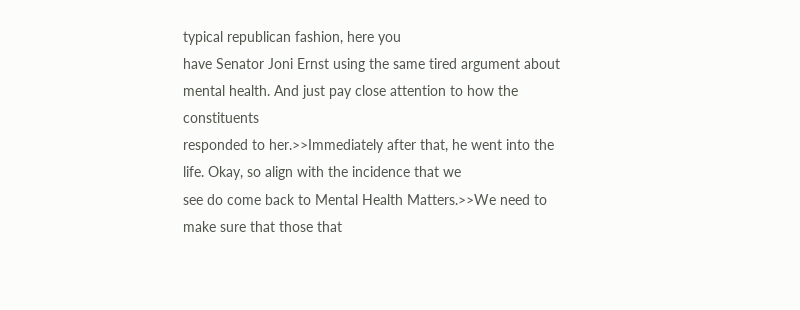typical republican fashion, here you
have Senator Joni Ernst using the same tired argument about mental health. And just pay close attention to how the constituents
responded to her.>>Immediately after that, he went into the
life. Okay, so align with the incidence that we
see do come back to Mental Health Matters.>>We need to make sure that those that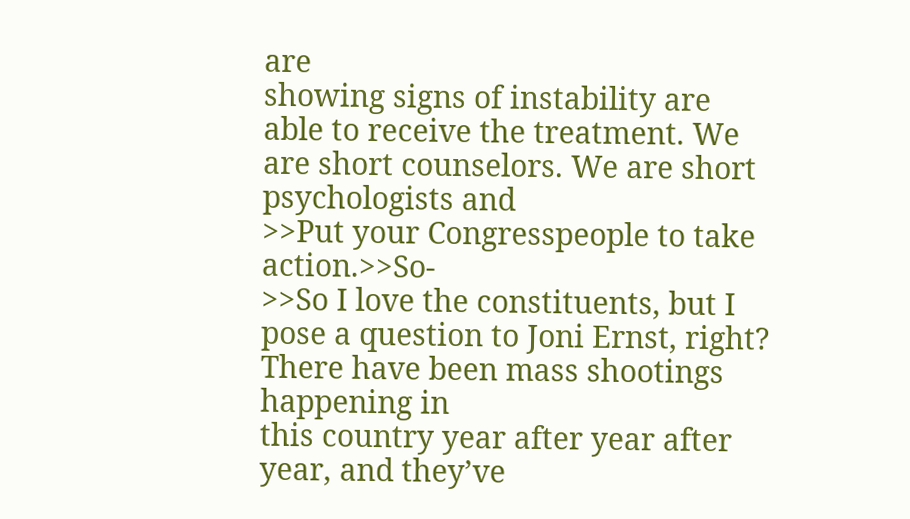are
showing signs of instability are able to receive the treatment. We are short counselors. We are short psychologists and
>>Put your Congresspeople to take action.>>So-
>>So I love the constituents, but I pose a question to Joni Ernst, right? There have been mass shootings happening in
this country year after year after year, and they’ve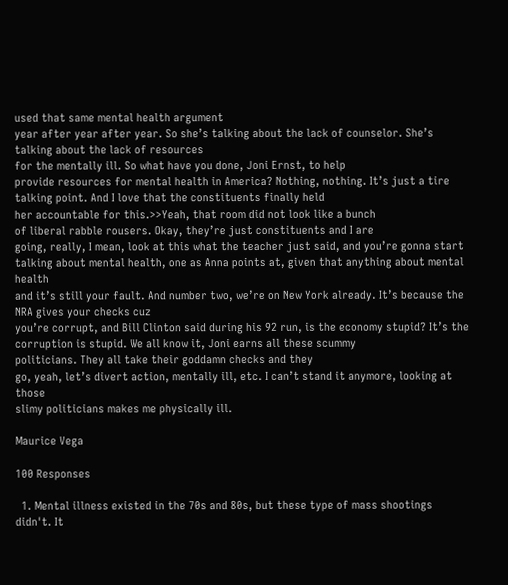used that same mental health argument
year after year after year. So she’s talking about the lack of counselor. She’s talking about the lack of resources
for the mentally ill. So what have you done, Joni Ernst, to help
provide resources for mental health in America? Nothing, nothing. It’s just a tire talking point. And I love that the constituents finally held
her accountable for this.>>Yeah, that room did not look like a bunch
of liberal rabble rousers. Okay, they’re just constituents and I are
going, really, I mean, look at this what the teacher just said, and you’re gonna start
talking about mental health, one as Anna points at, given that anything about mental health
and it’s still your fault. And number two, we’re on New York already. It’s because the NRA gives your checks cuz
you’re corrupt, and Bill Clinton said during his 92 run, is the economy stupid? It’s the corruption is stupid. We all know it, Joni earns all these scummy
politicians. They all take their goddamn checks and they
go, yeah, let’s divert action, mentally ill, etc. I can’t stand it anymore, looking at those
slimy politicians makes me physically ill.

Maurice Vega

100 Responses

  1. Mental illness existed in the 70s and 80s, but these type of mass shootings didn't. It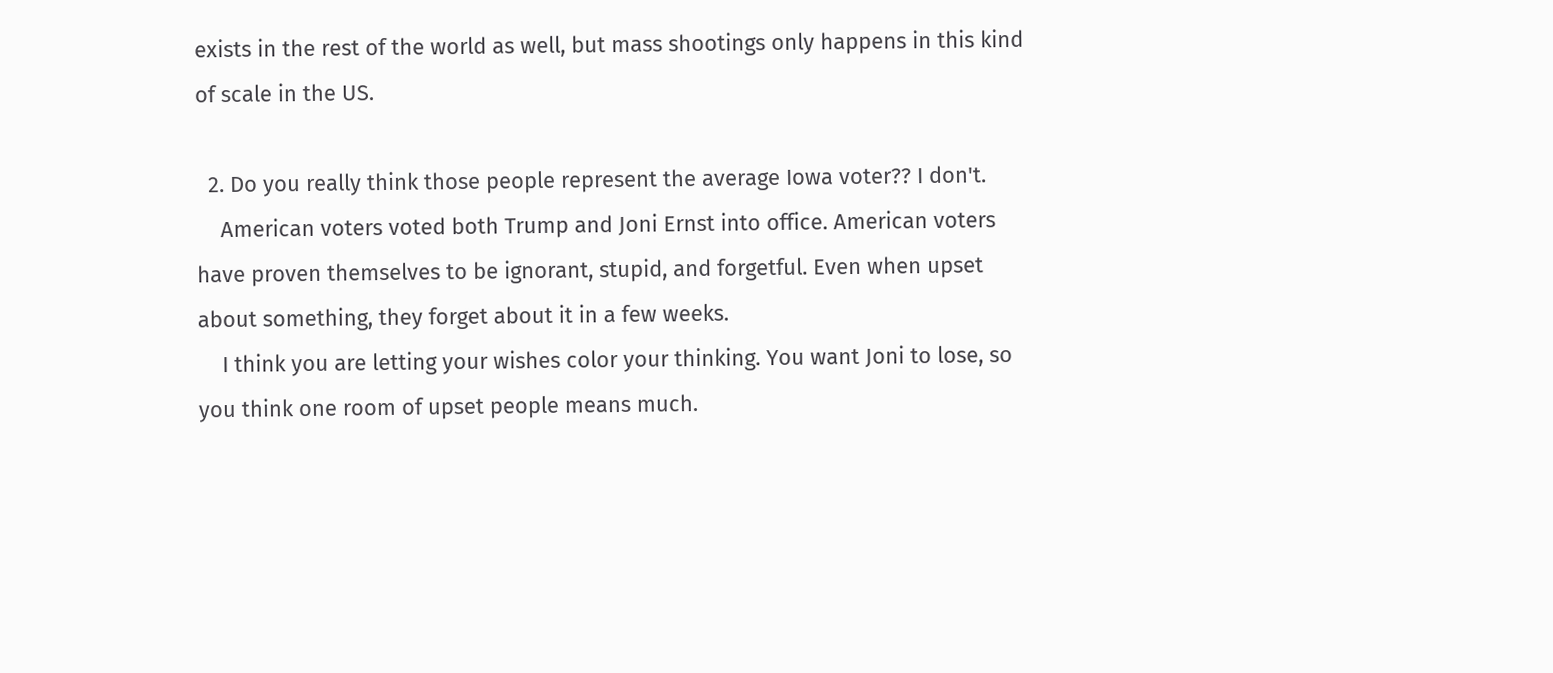exists in the rest of the world as well, but mass shootings only happens in this kind of scale in the US.

  2. Do you really think those people represent the average Iowa voter?? I don't.
    American voters voted both Trump and Joni Ernst into office. American voters have proven themselves to be ignorant, stupid, and forgetful. Even when upset about something, they forget about it in a few weeks.
    I think you are letting your wishes color your thinking. You want Joni to lose, so you think one room of upset people means much.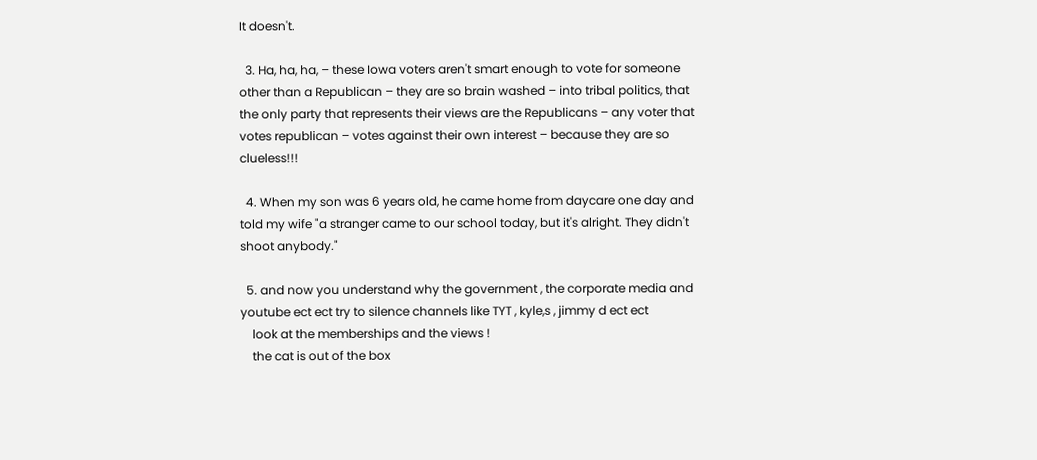It doesn't.

  3. Ha, ha, ha, – these Iowa voters aren't smart enough to vote for someone other than a Republican – they are so brain washed – into tribal politics, that the only party that represents their views are the Republicans – any voter that votes republican – votes against their own interest – because they are so clueless!!!

  4. When my son was 6 years old, he came home from daycare one day and told my wife "a stranger came to our school today, but it's alright. They didn't shoot anybody."

  5. and now you understand why the government , the corporate media and youtube ect ect try to silence channels like TYT , kyle,s , jimmy d ect ect
    look at the memberships and the views !
    the cat is out of the box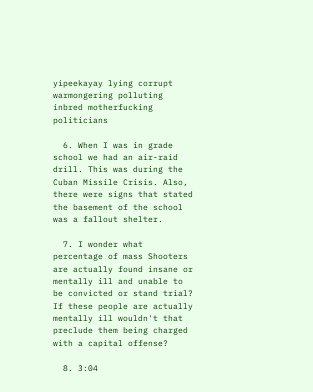yipeekayay lying corrupt warmongering polluting inbred motherfucking politicians

  6. When I was in grade school we had an air-raid drill. This was during the Cuban Missile Crisis. Also, there were signs that stated the basement of the school was a fallout shelter.

  7. I wonder what percentage of mass Shooters are actually found insane or mentally ill and unable to be convicted or stand trial? If these people are actually mentally ill wouldn't that preclude them being charged with a capital offense?

  8. 3:04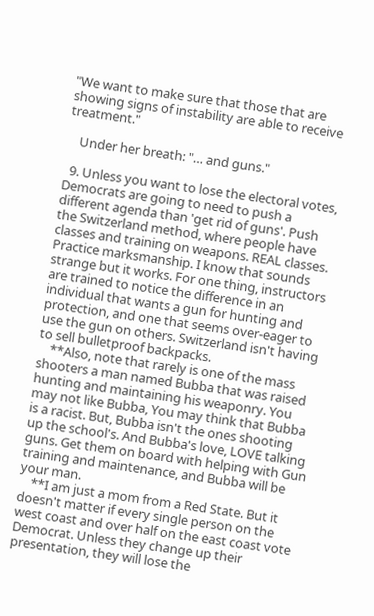"We want to make sure that those that are showing signs of instability are able to receive treatment."

    Under her breath: "… and guns."

  9. Unless you want to lose the electoral votes, Democrats are going to need to push a different agenda than 'get rid of guns'. Push the Switzerland method, where people have classes and training on weapons. REAL classes. Practice marksmanship. I know that sounds strange but it works. For one thing, instructors are trained to notice the difference in an individual that wants a gun for hunting and protection, and one that seems over-eager to use the gun on others. Switzerland isn't having to sell bulletproof backpacks.
    **Also, note that rarely is one of the mass shooters a man named Bubba that was raised hunting and maintaining his weaponry. You may not like Bubba, You may think that Bubba is a racist. But, Bubba isn't the ones shooting up the school's. And Bubba's love, LOVE talking guns. Get them on board with helping with Gun training and maintenance, and Bubba will be your man.
    **I am just a mom from a Red State. But it doesn't matter if every single person on the west coast and over half on the east coast vote Democrat. Unless they change up their presentation, they will lose the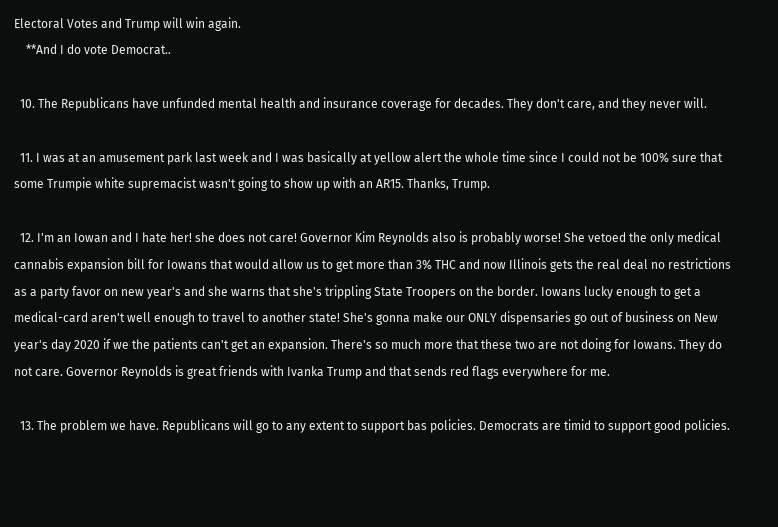Electoral Votes and Trump will win again.
    **And I do vote Democrat..

  10. The Republicans have unfunded mental health and insurance coverage for decades. They don't care, and they never will.

  11. I was at an amusement park last week and I was basically at yellow alert the whole time since I could not be 100% sure that some Trumpie white supremacist wasn't going to show up with an AR15. Thanks, Trump.

  12. I'm an Iowan and I hate her! she does not care! Governor Kim Reynolds also is probably worse! She vetoed the only medical cannabis expansion bill for Iowans that would allow us to get more than 3% THC and now Illinois gets the real deal no restrictions  as a party favor on new year's and she warns that she's trippling State Troopers on the border. Iowans lucky enough to get a medical-card aren't well enough to travel to another state! She's gonna make our ONLY dispensaries go out of business on New year's day 2020 if we the patients can't get an expansion. There's so much more that these two are not doing for Iowans. They do not care. Governor Reynolds is great friends with Ivanka Trump and that sends red flags everywhere for me.

  13. The problem we have. Republicans will go to any extent to support bas policies. Democrats are timid to support good policies.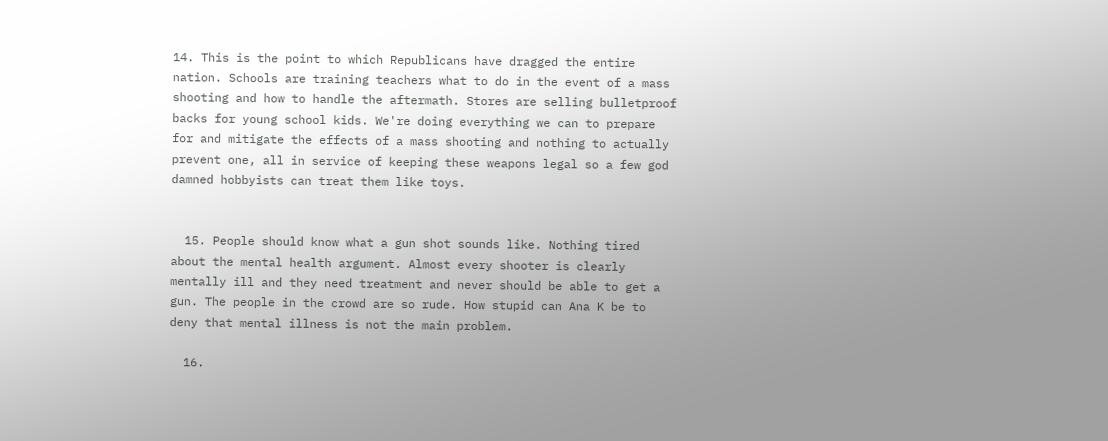14. This is the point to which Republicans have dragged the entire nation. Schools are training teachers what to do in the event of a mass shooting and how to handle the aftermath. Stores are selling bulletproof backs for young school kids. We're doing everything we can to prepare for and mitigate the effects of a mass shooting and nothing to actually prevent one, all in service of keeping these weapons legal so a few god damned hobbyists can treat them like toys.


  15. People should know what a gun shot sounds like. Nothing tired about the mental health argument. Almost every shooter is clearly mentally ill and they need treatment and never should be able to get a gun. The people in the crowd are so rude. How stupid can Ana K be to deny that mental illness is not the main problem.

  16.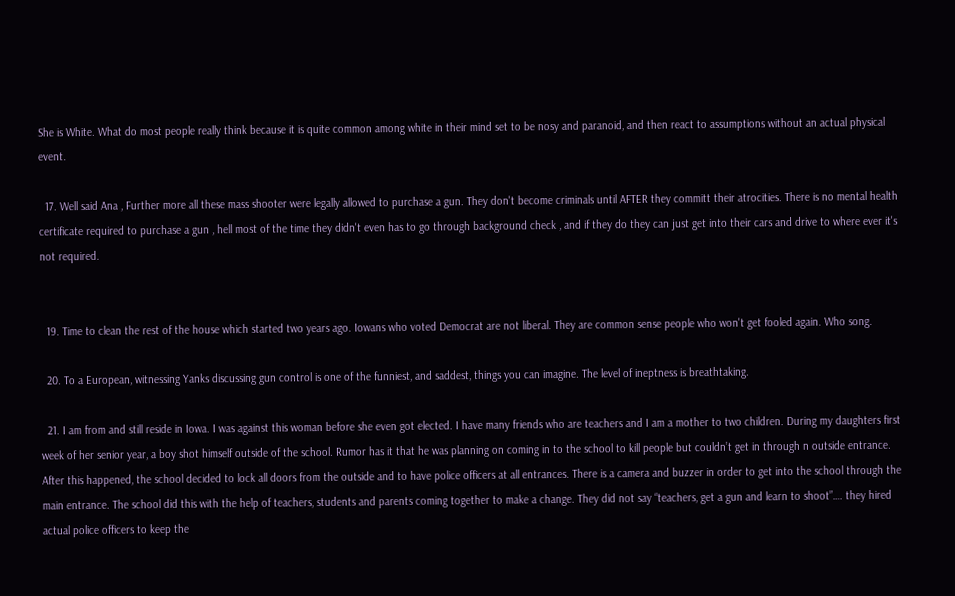She is White. What do most people really think because it is quite common among white in their mind set to be nosy and paranoid, and then react to assumptions without an actual physical event.

  17. Well said Ana , Further more all these mass shooter were legally allowed to purchase a gun. They don't become criminals until AFTER they committ their atrocities. There is no mental health certificate required to purchase a gun , hell most of the time they didn't even has to go through background check , and if they do they can just get into their cars and drive to where ever it's not required.


  19. Time to clean the rest of the house which started two years ago. Iowans who voted Democrat are not liberal. They are common sense people who won't get fooled again. Who song.

  20. To a European, witnessing Yanks discussing gun control is one of the funniest, and saddest, things you can imagine. The level of ineptness is breathtaking.

  21. I am from and still reside in Iowa. I was against this woman before she even got elected. I have many friends who are teachers and I am a mother to two children. During my daughters first week of her senior year, a boy shot himself outside of the school. Rumor has it that he was planning on coming in to the school to kill people but couldn’t get in through n outside entrance. After this happened, the school decided to lock all doors from the outside and to have police officers at all entrances. There is a camera and buzzer in order to get into the school through the main entrance. The school did this with the help of teachers, students and parents coming together to make a change. They did not say “teachers, get a gun and learn to shoot”…. they hired actual police officers to keep the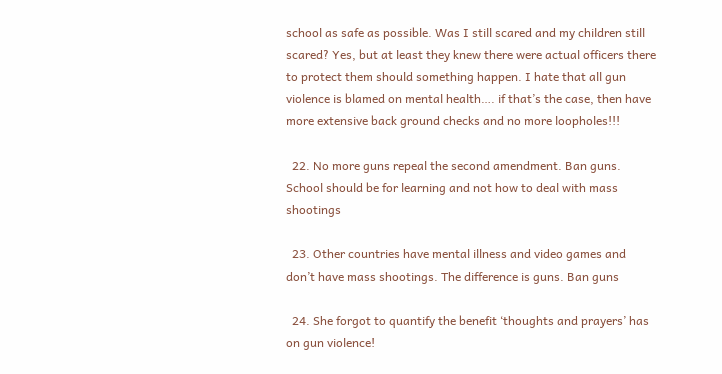school as safe as possible. Was I still scared and my children still scared? Yes, but at least they knew there were actual officers there to protect them should something happen. I hate that all gun violence is blamed on mental health…. if that’s the case, then have more extensive back ground checks and no more loopholes!!!

  22. No more guns repeal the second amendment. Ban guns. School should be for learning and not how to deal with mass shootings

  23. Other countries have mental illness and video games and don’t have mass shootings. The difference is guns. Ban guns

  24. She forgot to quantify the benefit ‘thoughts and prayers’ has on gun violence!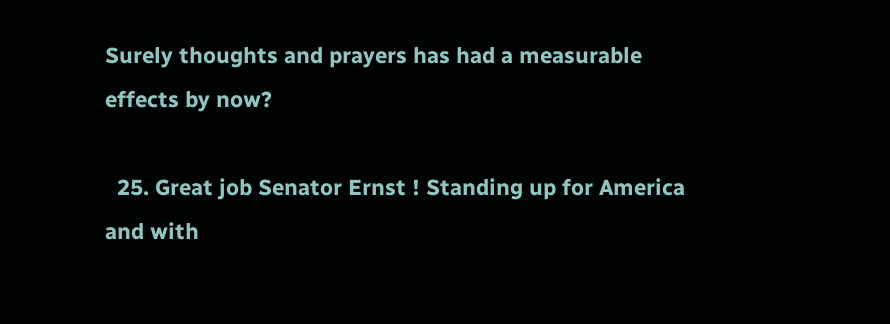Surely thoughts and prayers has had a measurable effects by now?

  25. Great job Senator Ernst ! Standing up for America and with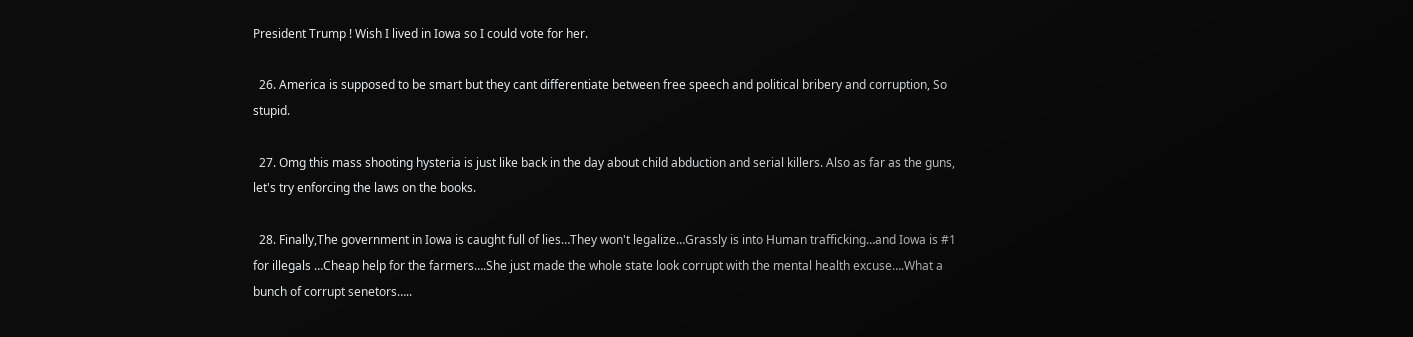President Trump ! Wish I lived in Iowa so I could vote for her.

  26. America is supposed to be smart but they cant differentiate between free speech and political bribery and corruption, So stupid.

  27. Omg this mass shooting hysteria is just like back in the day about child abduction and serial killers. Also as far as the guns, let's try enforcing the laws on the books.

  28. Finally,The government in Iowa is caught full of lies…They won't legalize…Grassly is into Human trafficking…and Iowa is #1 for illegals …Cheap help for the farmers….She just made the whole state look corrupt with the mental health excuse….What a bunch of corrupt senetors…..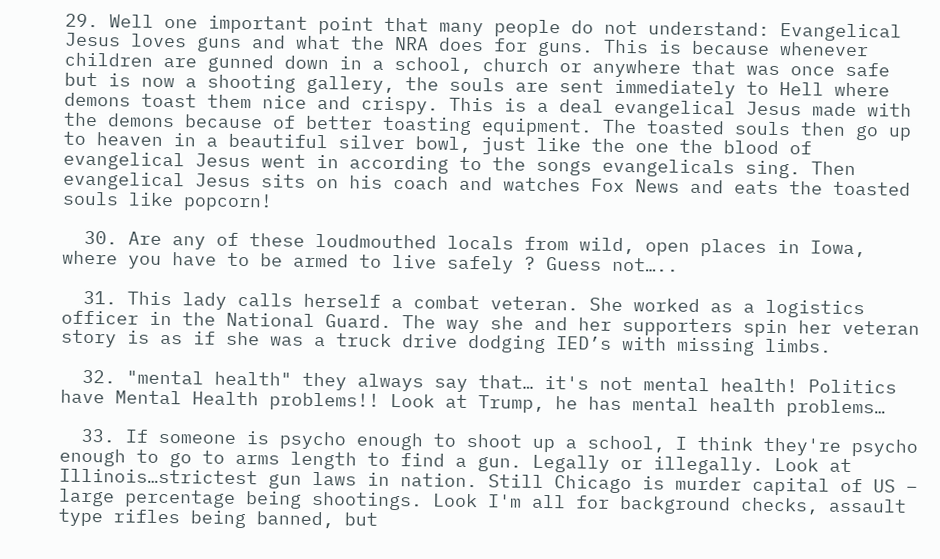29. Well one important point that many people do not understand: Evangelical Jesus loves guns and what the NRA does for guns. This is because whenever children are gunned down in a school, church or anywhere that was once safe but is now a shooting gallery, the souls are sent immediately to Hell where demons toast them nice and crispy. This is a deal evangelical Jesus made with the demons because of better toasting equipment. The toasted souls then go up to heaven in a beautiful silver bowl, just like the one the blood of evangelical Jesus went in according to the songs evangelicals sing. Then evangelical Jesus sits on his coach and watches Fox News and eats the toasted souls like popcorn!

  30. Are any of these loudmouthed locals from wild, open places in Iowa, where you have to be armed to live safely ? Guess not…..

  31. This lady calls herself a combat veteran. She worked as a logistics officer in the National Guard. The way she and her supporters spin her veteran story is as if she was a truck drive dodging IED’s with missing limbs.

  32. "mental health" they always say that… it's not mental health! Politics have Mental Health problems!! Look at Trump, he has mental health problems…

  33. If someone is psycho enough to shoot up a school, I think they're psycho enough to go to arms length to find a gun. Legally or illegally. Look at Illinois…strictest gun laws in nation. Still Chicago is murder capital of US – large percentage being shootings. Look I'm all for background checks, assault type rifles being banned, but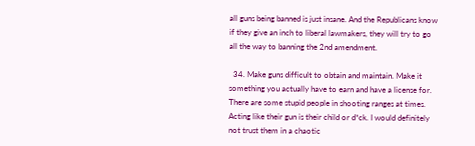all guns being banned is just insane. And the Republicans know if they give an inch to liberal lawmakers, they will try to go all the way to banning the 2nd amendment.

  34. Make guns difficult to obtain and maintain. Make it something you actually have to earn and have a license for. There are some stupid people in shooting ranges at times. Acting like their gun is their child or d*ck. I would definitely not trust them in a chaotic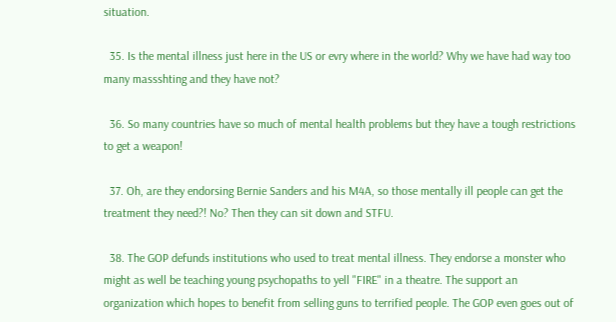situation.

  35. Is the mental illness just here in the US or evry where in the world? Why we have had way too many massshting and they have not?

  36. So many countries have so much of mental health problems but they have a tough restrictions to get a weapon!

  37. Oh, are they endorsing Bernie Sanders and his M4A, so those mentally ill people can get the treatment they need?! No? Then they can sit down and STFU.

  38. The GOP defunds institutions who used to treat mental illness. They endorse a monster who might as well be teaching young psychopaths to yell "FIRE" in a theatre. The support an organization which hopes to benefit from selling guns to terrified people. The GOP even goes out of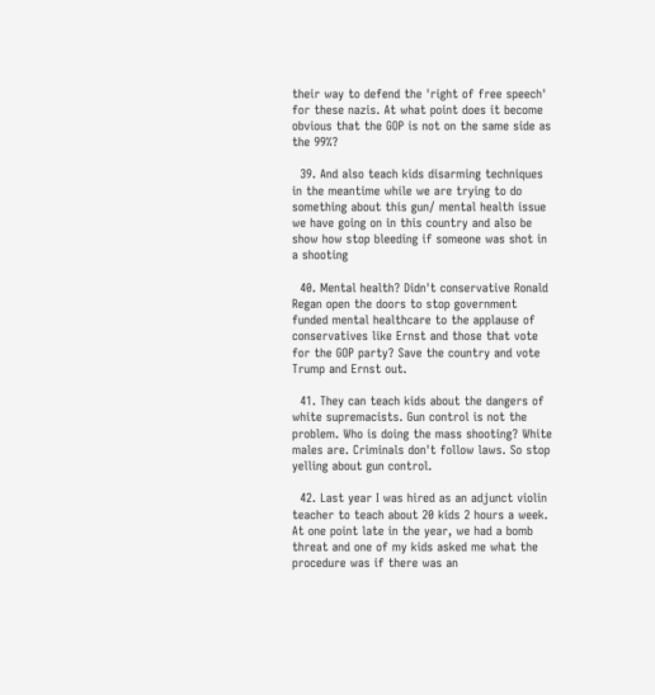their way to defend the 'right of free speech' for these nazis. At what point does it become obvious that the GOP is not on the same side as the 99%?

  39. And also teach kids disarming techniques in the meantime while we are trying to do something about this gun/ mental health issue we have going on in this country and also be show how stop bleeding if someone was shot in a shooting

  40. Mental health? Didn't conservative Ronald Regan open the doors to stop government funded mental healthcare to the applause of conservatives like Ernst and those that vote for the GOP party? Save the country and vote Trump and Ernst out.

  41. They can teach kids about the dangers of white supremacists. Gun control is not the problem. Who is doing the mass shooting? White males are. Criminals don't follow laws. So stop yelling about gun control.

  42. Last year I was hired as an adjunct violin teacher to teach about 20 kids 2 hours a week. At one point late in the year, we had a bomb threat and one of my kids asked me what the procedure was if there was an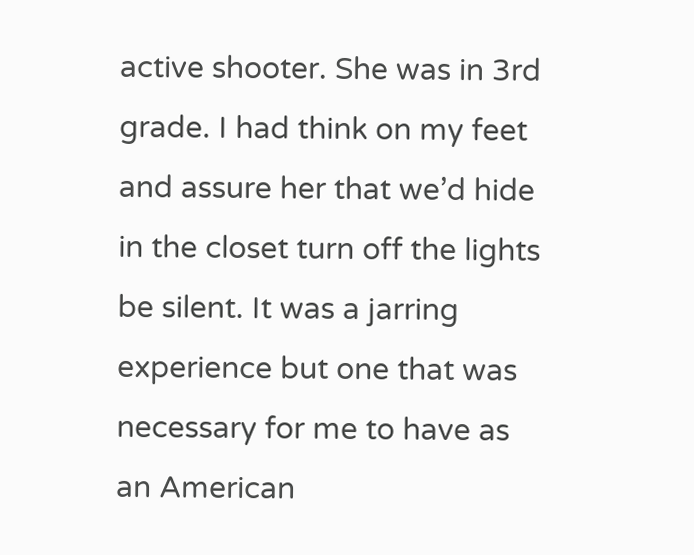active shooter. She was in 3rd grade. I had think on my feet and assure her that we’d hide in the closet turn off the lights be silent. It was a jarring experience but one that was necessary for me to have as an American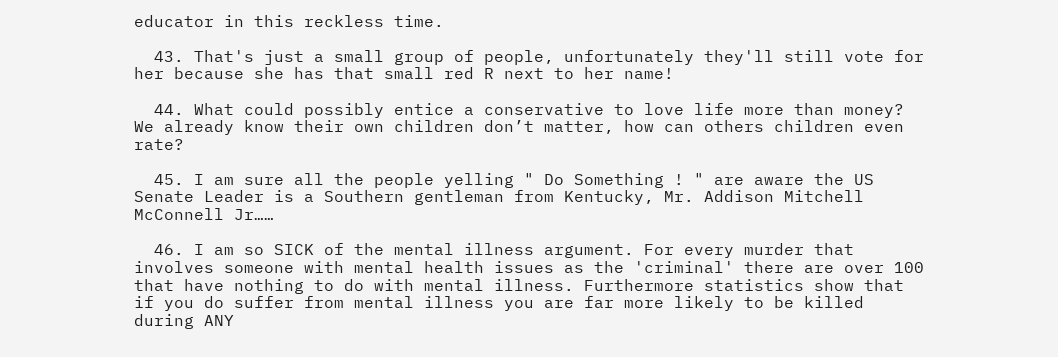educator in this reckless time.

  43. That's just a small group of people, unfortunately they'll still vote for her because she has that small red R next to her name!

  44. What could possibly entice a conservative to love life more than money? We already know their own children don’t matter, how can others children even rate?

  45. I am sure all the people yelling " Do Something ! " are aware the US Senate Leader is a Southern gentleman from Kentucky, Mr. Addison Mitchell McConnell Jr……

  46. I am so SICK of the mental illness argument. For every murder that involves someone with mental health issues as the 'criminal' there are over 100 that have nothing to do with mental illness. Furthermore statistics show that if you do suffer from mental illness you are far more likely to be killed during ANY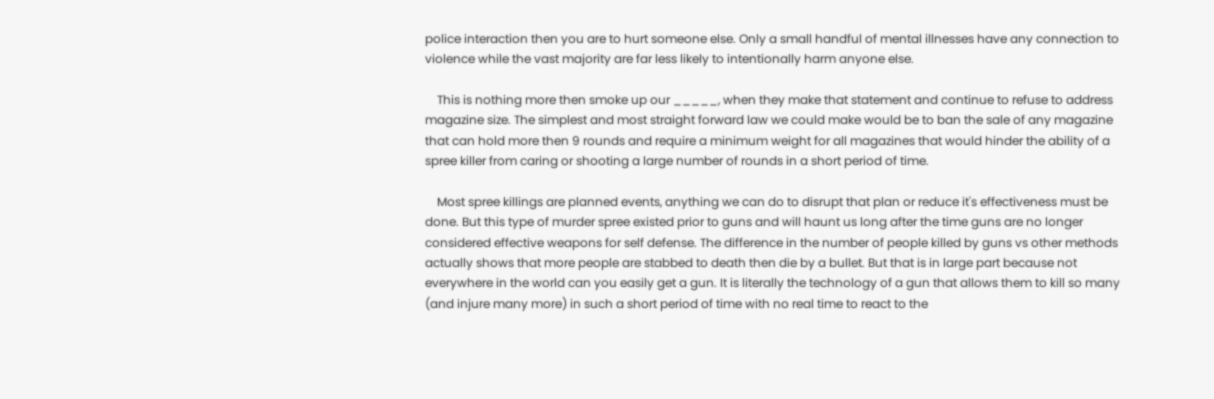police interaction then you are to hurt someone else. Only a small handful of mental illnesses have any connection to violence while the vast majority are far less likely to intentionally harm anyone else.

    This is nothing more then smoke up our _____, when they make that statement and continue to refuse to address magazine size. The simplest and most straight forward law we could make would be to ban the sale of any magazine that can hold more then 9 rounds and require a minimum weight for all magazines that would hinder the ability of a spree killer from caring or shooting a large number of rounds in a short period of time.

    Most spree killings are planned events, anything we can do to disrupt that plan or reduce it's effectiveness must be done. But this type of murder spree existed prior to guns and will haunt us long after the time guns are no longer considered effective weapons for self defense. The difference in the number of people killed by guns vs other methods actually shows that more people are stabbed to death then die by a bullet. But that is in large part because not everywhere in the world can you easily get a gun. It is literally the technology of a gun that allows them to kill so many (and injure many more) in such a short period of time with no real time to react to the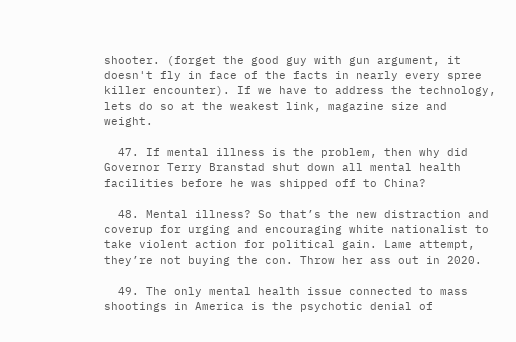shooter. (forget the good guy with gun argument, it doesn't fly in face of the facts in nearly every spree killer encounter). If we have to address the technology, lets do so at the weakest link, magazine size and weight.

  47. If mental illness is the problem, then why did Governor Terry Branstad shut down all mental health facilities before he was shipped off to China?

  48. Mental illness? So that’s the new distraction and coverup for urging and encouraging white nationalist to take violent action for political gain. Lame attempt, they’re not buying the con. Throw her ass out in 2020.

  49. The only mental health issue connected to mass shootings in America is the psychotic denial of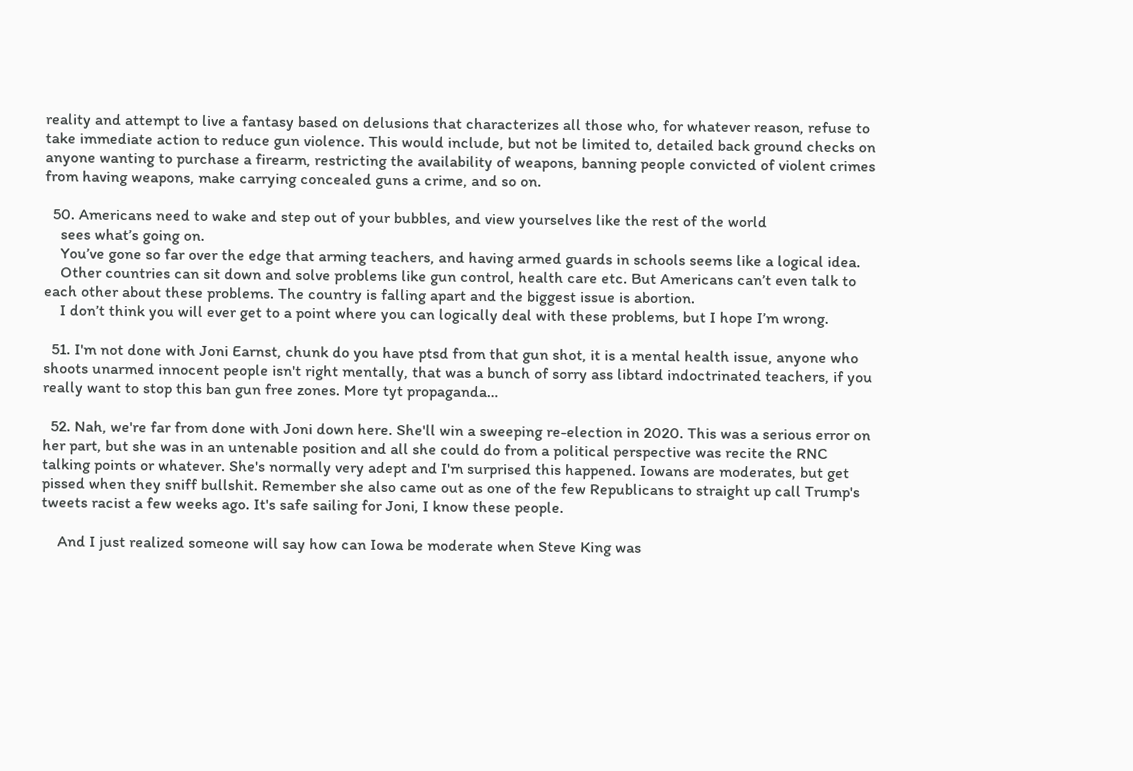reality and attempt to live a fantasy based on delusions that characterizes all those who, for whatever reason, refuse to take immediate action to reduce gun violence. This would include, but not be limited to, detailed back ground checks on anyone wanting to purchase a firearm, restricting the availability of weapons, banning people convicted of violent crimes from having weapons, make carrying concealed guns a crime, and so on.

  50. Americans need to wake and step out of your bubbles, and view yourselves like the rest of the world
    sees what’s going on.
    You’ve gone so far over the edge that arming teachers, and having armed guards in schools seems like a logical idea.
    Other countries can sit down and solve problems like gun control, health care etc. But Americans can’t even talk to each other about these problems. The country is falling apart and the biggest issue is abortion.
    I don’t think you will ever get to a point where you can logically deal with these problems, but I hope I’m wrong.

  51. I'm not done with Joni Earnst, chunk do you have ptsd from that gun shot, it is a mental health issue, anyone who shoots unarmed innocent people isn't right mentally, that was a bunch of sorry ass libtard indoctrinated teachers, if you really want to stop this ban gun free zones. More tyt propaganda…

  52. Nah, we're far from done with Joni down here. She'll win a sweeping re-election in 2020. This was a serious error on her part, but she was in an untenable position and all she could do from a political perspective was recite the RNC talking points or whatever. She's normally very adept and I'm surprised this happened. Iowans are moderates, but get pissed when they sniff bullshit. Remember she also came out as one of the few Republicans to straight up call Trump's tweets racist a few weeks ago. It's safe sailing for Joni, I know these people.

    And I just realized someone will say how can Iowa be moderate when Steve King was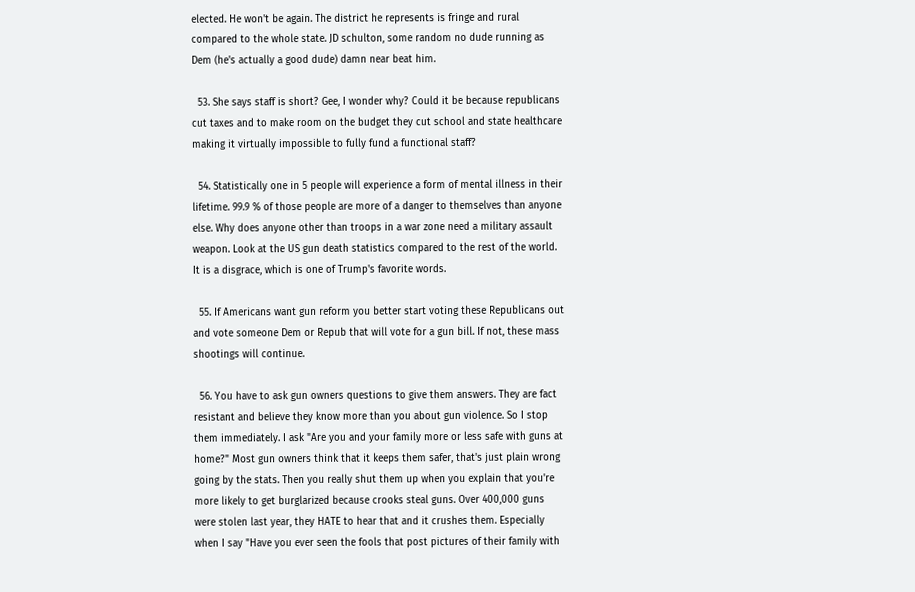elected. He won't be again. The district he represents is fringe and rural compared to the whole state. JD schulton, some random no dude running as Dem (he's actually a good dude) damn near beat him.

  53. She says staff is short? Gee, I wonder why? Could it be because republicans cut taxes and to make room on the budget they cut school and state healthcare making it virtually impossible to fully fund a functional staff?

  54. Statistically one in 5 people will experience a form of mental illness in their lifetime. 99.9 % of those people are more of a danger to themselves than anyone else. Why does anyone other than troops in a war zone need a military assault weapon. Look at the US gun death statistics compared to the rest of the world. It is a disgrace, which is one of Trump's favorite words.

  55. If Americans want gun reform you better start voting these Republicans out and vote someone Dem or Repub that will vote for a gun bill. If not, these mass shootings will continue.

  56. You have to ask gun owners questions to give them answers. They are fact resistant and believe they know more than you about gun violence. So I stop them immediately. I ask "Are you and your family more or less safe with guns at home?" Most gun owners think that it keeps them safer, that's just plain wrong going by the stats. Then you really shut them up when you explain that you're more likely to get burglarized because crooks steal guns. Over 400,000 guns were stolen last year, they HATE to hear that and it crushes them. Especially when I say "Have you ever seen the fools that post pictures of their family with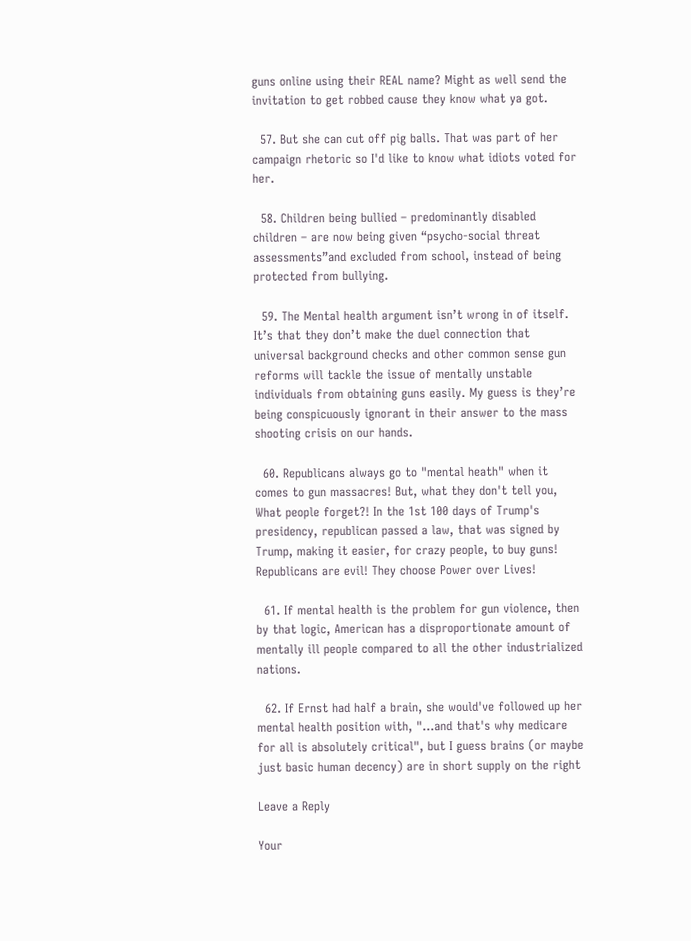guns online using their REAL name? Might as well send the invitation to get robbed cause they know what ya got.

  57. But she can cut off pig balls. That was part of her campaign rhetoric so I'd like to know what idiots voted for her.

  58. Children being bullied – predominantly disabled children – are now being given “psycho-social threat assessments”and excluded from school, instead of being protected from bullying.

  59. The Mental health argument isn’t wrong in of itself. It’s that they don’t make the duel connection that universal background checks and other common sense gun reforms will tackle the issue of mentally unstable individuals from obtaining guns easily. My guess is they’re being conspicuously ignorant in their answer to the mass shooting crisis on our hands.

  60. Republicans always go to "mental heath" when it comes to gun massacres! But, what they don't tell you, What people forget?! In the 1st 100 days of Trump's presidency, republican passed a law, that was signed by Trump, making it easier, for crazy people, to buy guns! Republicans are evil! They choose Power over Lives!

  61. If mental health is the problem for gun violence, then by that logic, American has a disproportionate amount of mentally ill people compared to all the other industrialized nations.

  62. If Ernst had half a brain, she would've followed up her mental health position with, "…and that's why medicare for all is absolutely critical", but I guess brains (or maybe just basic human decency) are in short supply on the right

Leave a Reply

Your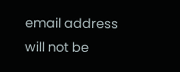email address will not be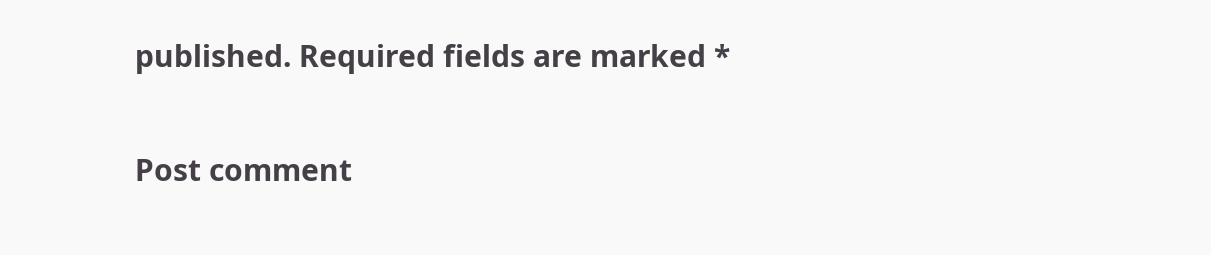published. Required fields are marked *

Post comment